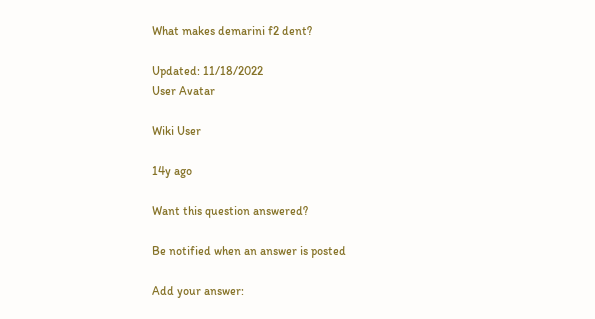What makes demarini f2 dent?

Updated: 11/18/2022
User Avatar

Wiki User

14y ago

Want this question answered?

Be notified when an answer is posted

Add your answer: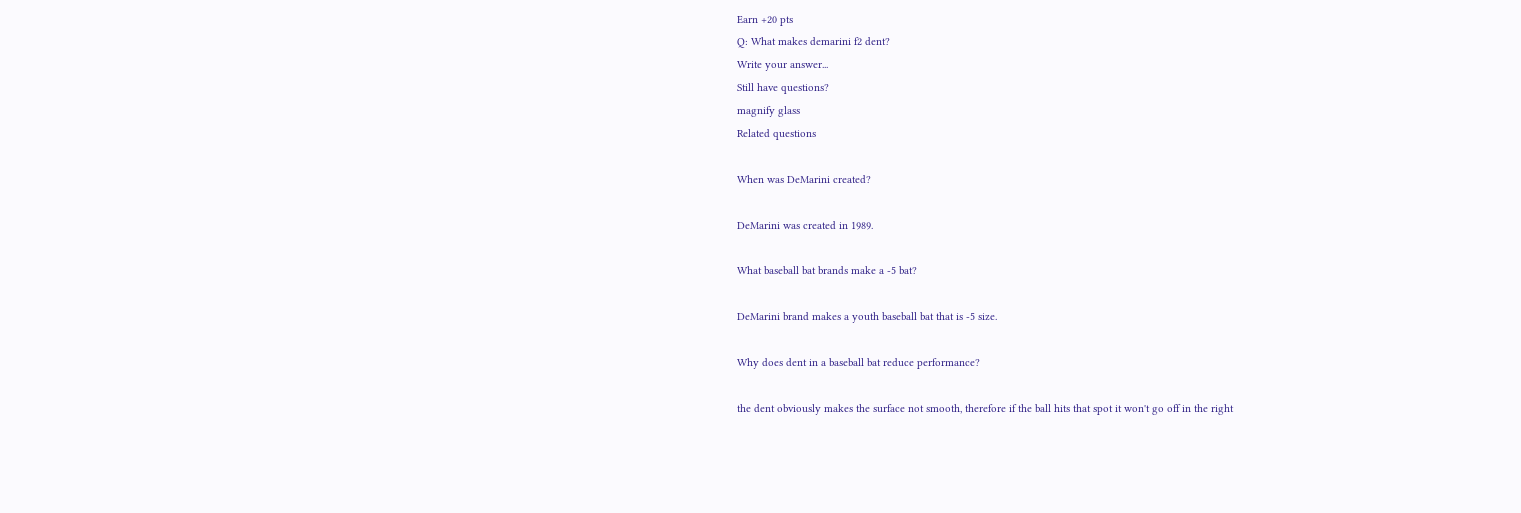Earn +20 pts
Q: What makes demarini f2 dent?
Write your answer...
Still have questions?
magnify glass
Related questions

When was DeMarini created?

DeMarini was created in 1989.

What baseball bat brands make a -5 bat?

DeMarini brand makes a youth baseball bat that is -5 size.

Why does dent in a baseball bat reduce performance?

the dent obviously makes the surface not smooth, therefore if the ball hits that spot it won't go off in the right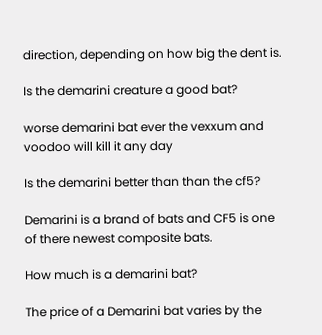direction, depending on how big the dent is.

Is the demarini creature a good bat?

worse demarini bat ever the vexxum and voodoo will kill it any day

Is the demarini better than than the cf5?

Demarini is a brand of bats and CF5 is one of there newest composite bats.

How much is a demarini bat?

The price of a Demarini bat varies by the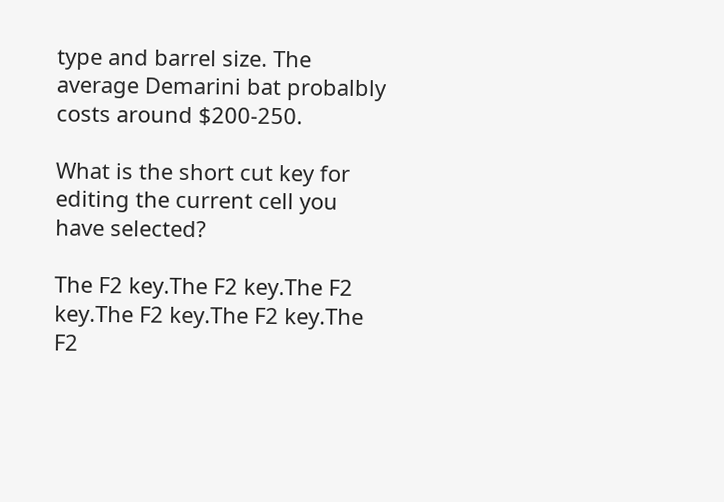type and barrel size. The average Demarini bat probalbly costs around $200-250.

What is the short cut key for editing the current cell you have selected?

The F2 key.The F2 key.The F2 key.The F2 key.The F2 key.The F2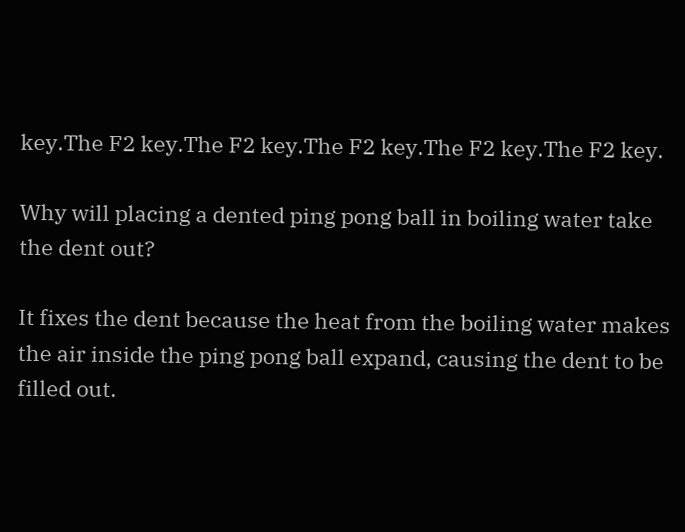key.The F2 key.The F2 key.The F2 key.The F2 key.The F2 key.

Why will placing a dented ping pong ball in boiling water take the dent out?

It fixes the dent because the heat from the boiling water makes the air inside the ping pong ball expand, causing the dent to be filled out.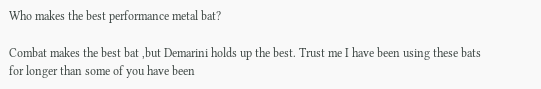Who makes the best performance metal bat?

Combat makes the best bat ,but Demarini holds up the best. Trust me I have been using these bats for longer than some of you have been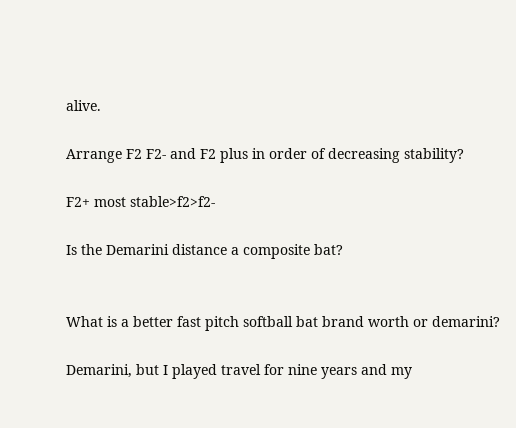alive.

Arrange F2 F2- and F2 plus in order of decreasing stability?

F2+ most stable>f2>f2-

Is the Demarini distance a composite bat?


What is a better fast pitch softball bat brand worth or demarini?

Demarini, but I played travel for nine years and my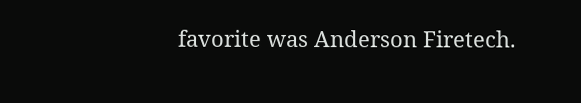favorite was Anderson Firetech.